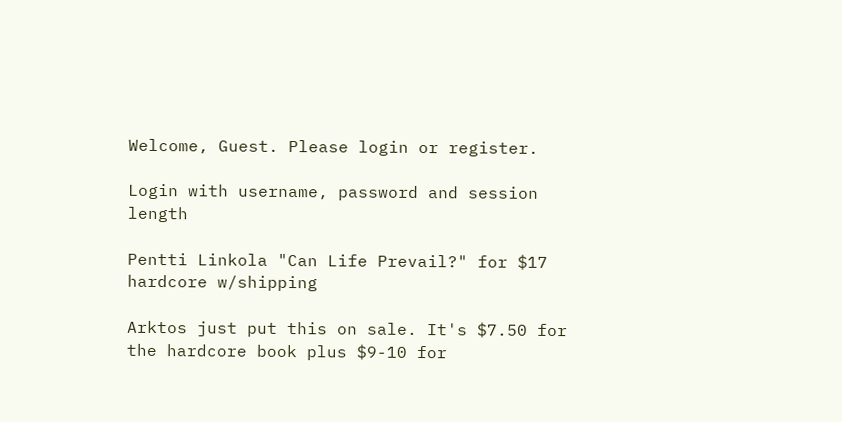Welcome, Guest. Please login or register.

Login with username, password and session length

Pentti Linkola "Can Life Prevail?" for $17 hardcore w/shipping

Arktos just put this on sale. It's $7.50 for the hardcore book plus $9-10 for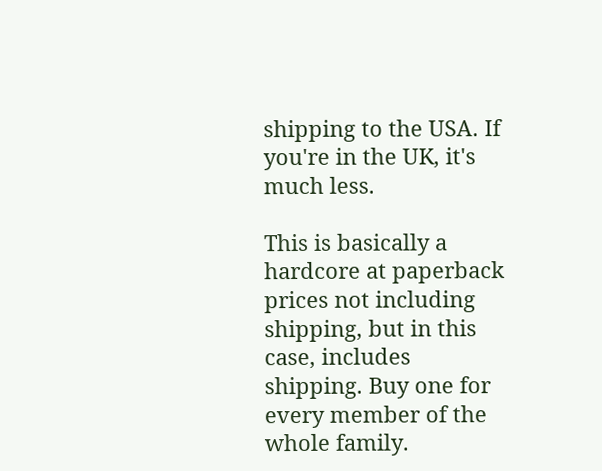shipping to the USA. If you're in the UK, it's much less.

This is basically a hardcore at paperback prices not including shipping, but in this case, includes shipping. Buy one for every member of the whole family.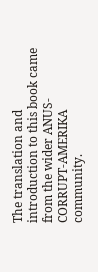The translation and introduction to this book came from the wider ANUS-CORRUPT-AMERIKA community.